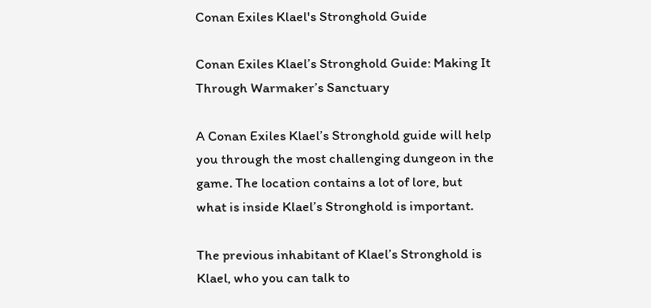Conan Exiles Klael's Stronghold Guide

Conan Exiles Klael’s Stronghold Guide: Making It Through Warmaker’s Sanctuary

A Conan Exiles Klael’s Stronghold guide will help you through the most challenging dungeon in the game. The location contains a lot of lore, but what is inside Klael’s Stronghold is important.

The previous inhabitant of Klael’s Stronghold is Klael, who you can talk to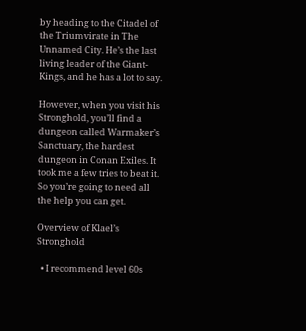by heading to the Citadel of the Triumvirate in The Unnamed City. He’s the last living leader of the Giant-Kings, and he has a lot to say.

However, when you visit his Stronghold, you’ll find a dungeon called Warmaker’s Sanctuary, the hardest dungeon in Conan Exiles. It took me a few tries to beat it. So you’re going to need all the help you can get.

Overview of Klael’s Stronghold

  • I recommend level 60s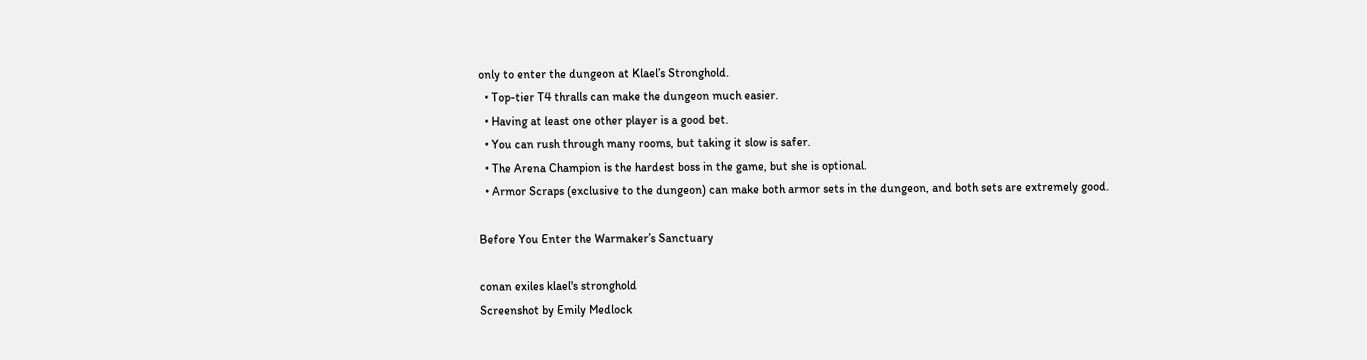only to enter the dungeon at Klael’s Stronghold.
  • Top-tier T4 thralls can make the dungeon much easier.
  • Having at least one other player is a good bet.
  • You can rush through many rooms, but taking it slow is safer.
  • The Arena Champion is the hardest boss in the game, but she is optional.
  • Armor Scraps (exclusive to the dungeon) can make both armor sets in the dungeon, and both sets are extremely good.

Before You Enter the Warmaker’s Sanctuary

conan exiles klael's stronghold
Screenshot by Emily Medlock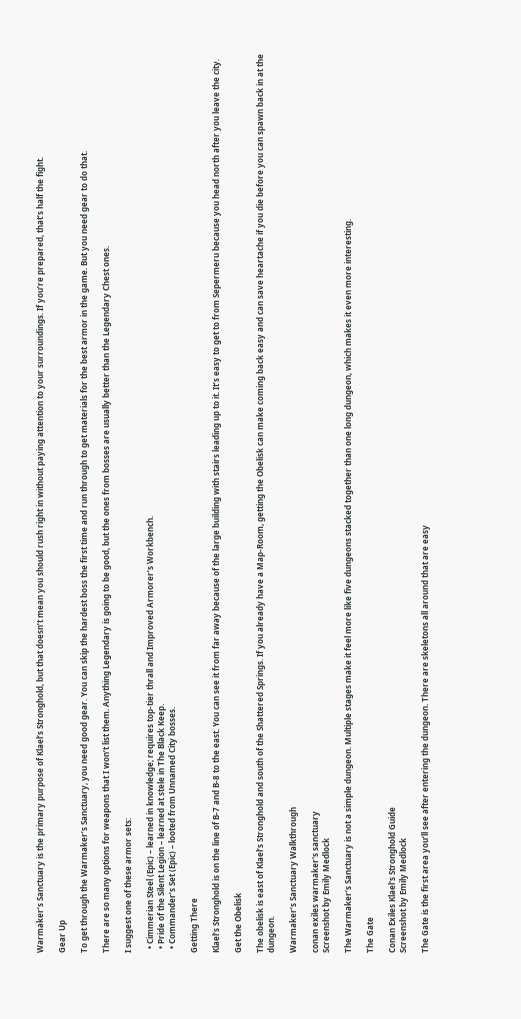Warmaker’s Sanctuary is the primary purpose of Klael’s Stronghold, but that doesn’t mean you should rush right in without paying attention to your surroundings. If you’re prepared, that’s half the fight.

Gear Up

To get through the Warmaker’s Sanctuary, you need good gear. You can skip the hardest boss the first time and run through to get materials for the best armor in the game. But you need gear to do that.

There are so many options for weapons that I won’t list them. Anything Legendary is going to be good, but the ones from bosses are usually better than the Legendary Chest ones.

I suggest one of these armor sets:

  • Cimmerian Steel (Epic) – learned in knowledge; requires top-tier thrall and Improved Armorer’s Workbench.
  • Pride of the Silent Legion – learned at stele in The Black Keep.
  • Commander’s Set (Epic) – looted from Unnamed City bosses.

Getting There

Klael’s Stronghold is on the line of B-7 and B-8 to the east. You can see it from far away because of the large building with stairs leading up to it. It’s easy to get to from Sepermeru because you head north after you leave the city.

Get the Obelisk

The obelisk is east of Klael’s Stronghold and south of the Shattered Springs. If you already have a Map-Room, getting the Obelisk can make coming back easy and can save heartache if you die before you can spawn back in at the dungeon.

Warmaker’s Sanctuary Walkthrough

conan exiles warmaker's sanctuary
Screenshot by Emily Medlock

The Warmaker’s Sanctuary is not a simple dungeon. Multiple stages make it feel more like five dungeons stacked together than one long dungeon, which makes it even more interesting.

The Gate

Conan Exiles Klael's Stronghold Guide
Screenshot by Emily Medlock

The Gate is the first area you’ll see after entering the dungeon. There are skeletons all around that are easy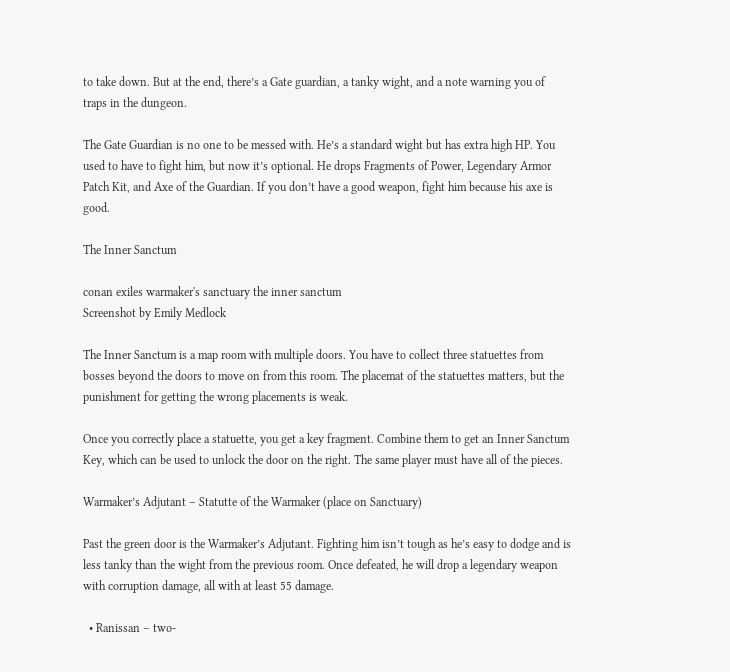to take down. But at the end, there’s a Gate guardian, a tanky wight, and a note warning you of traps in the dungeon.

The Gate Guardian is no one to be messed with. He’s a standard wight but has extra high HP. You used to have to fight him, but now it’s optional. He drops Fragments of Power, Legendary Armor Patch Kit, and Axe of the Guardian. If you don’t have a good weapon, fight him because his axe is good.

The Inner Sanctum

conan exiles warmaker's sanctuary the inner sanctum
Screenshot by Emily Medlock

The Inner Sanctum is a map room with multiple doors. You have to collect three statuettes from bosses beyond the doors to move on from this room. The placemat of the statuettes matters, but the punishment for getting the wrong placements is weak.

Once you correctly place a statuette, you get a key fragment. Combine them to get an Inner Sanctum Key, which can be used to unlock the door on the right. The same player must have all of the pieces.

Warmaker’s Adjutant – Statutte of the Warmaker (place on Sanctuary)

Past the green door is the Warmaker’s Adjutant. Fighting him isn’t tough as he’s easy to dodge and is less tanky than the wight from the previous room. Once defeated, he will drop a legendary weapon with corruption damage, all with at least 55 damage.

  • Ranissan – two-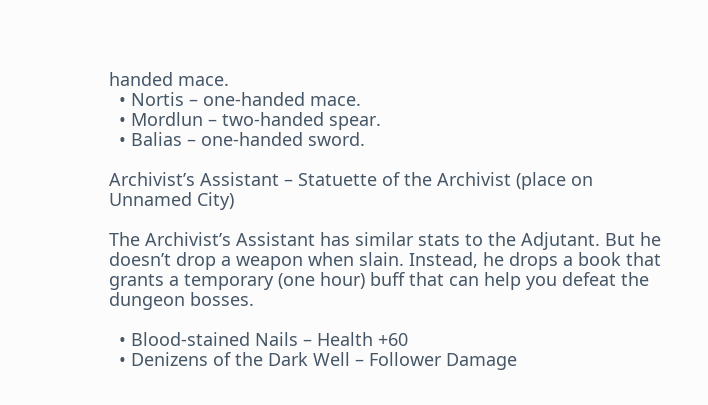handed mace.
  • Nortis – one-handed mace.
  • Mordlun – two-handed spear.
  • Balias – one-handed sword.

Archivist’s Assistant – Statuette of the Archivist (place on Unnamed City)

The Archivist’s Assistant has similar stats to the Adjutant. But he doesn’t drop a weapon when slain. Instead, he drops a book that grants a temporary (one hour) buff that can help you defeat the dungeon bosses.

  • Blood-stained Nails – Health +60
  • Denizens of the Dark Well – Follower Damage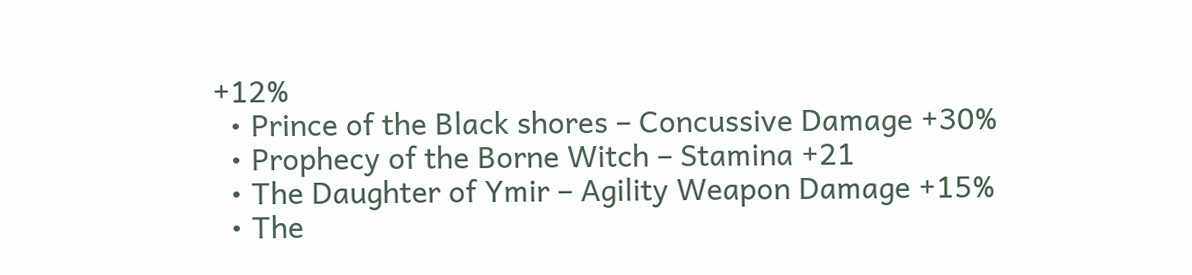+12%
  • Prince of the Black shores – Concussive Damage +30%
  • Prophecy of the Borne Witch – Stamina +21
  • The Daughter of Ymir – Agility Weapon Damage +15%
  • The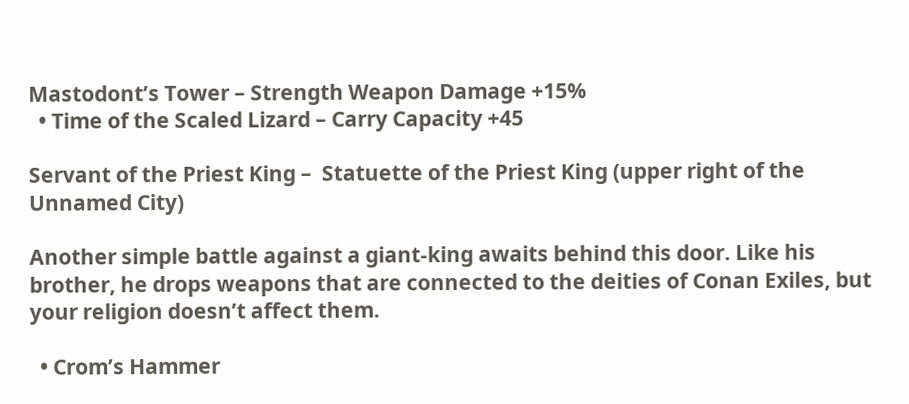Mastodont’s Tower – Strength Weapon Damage +15%
  • Time of the Scaled Lizard – Carry Capacity +45

Servant of the Priest King –  Statuette of the Priest King (upper right of the Unnamed City)

Another simple battle against a giant-king awaits behind this door. Like his brother, he drops weapons that are connected to the deities of Conan Exiles, but your religion doesn’t affect them.

  • Crom’s Hammer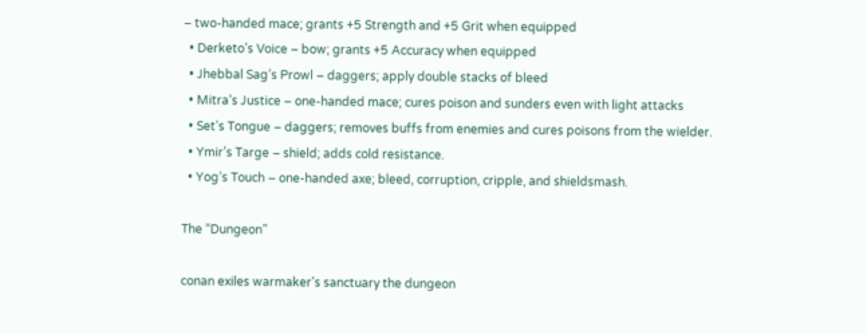– two-handed mace; grants +5 Strength and +5 Grit when equipped
  • Derketo’s Voice – bow; grants +5 Accuracy when equipped
  • Jhebbal Sag’s Prowl – daggers; apply double stacks of bleed
  • Mitra’s Justice – one-handed mace; cures poison and sunders even with light attacks
  • Set’s Tongue – daggers; removes buffs from enemies and cures poisons from the wielder.
  • Ymir’s Targe – shield; adds cold resistance.
  • Yog’s Touch – one-handed axe; bleed, corruption, cripple, and shieldsmash.

The “Dungeon”

conan exiles warmaker's sanctuary the dungeon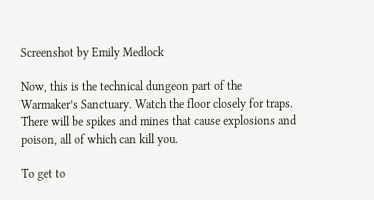Screenshot by Emily Medlock

Now, this is the technical dungeon part of the Warmaker’s Sanctuary. Watch the floor closely for traps. There will be spikes and mines that cause explosions and poison, all of which can kill you.

To get to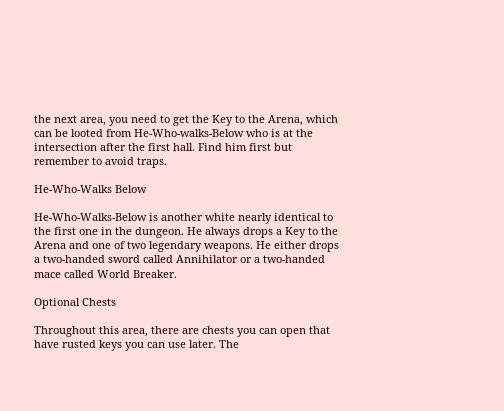the next area, you need to get the Key to the Arena, which can be looted from He-Who-walks-Below who is at the intersection after the first hall. Find him first but remember to avoid traps.

He-Who-Walks Below

He-Who-Walks-Below is another white nearly identical to the first one in the dungeon. He always drops a Key to the Arena and one of two legendary weapons. He either drops a two-handed sword called Annihilator or a two-handed mace called World Breaker.

Optional Chests

Throughout this area, there are chests you can open that have rusted keys you can use later. The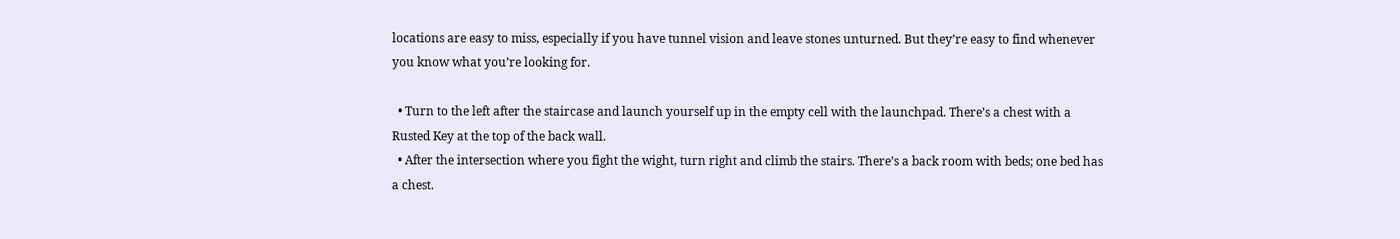locations are easy to miss, especially if you have tunnel vision and leave stones unturned. But they’re easy to find whenever you know what you’re looking for.

  • Turn to the left after the staircase and launch yourself up in the empty cell with the launchpad. There’s a chest with a Rusted Key at the top of the back wall.
  • After the intersection where you fight the wight, turn right and climb the stairs. There’s a back room with beds; one bed has a chest.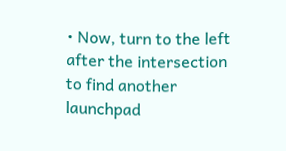• Now, turn to the left after the intersection to find another launchpad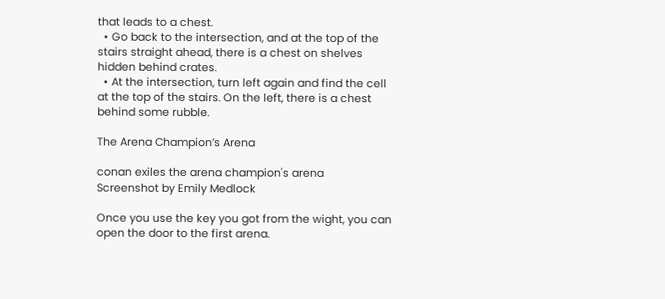that leads to a chest.
  • Go back to the intersection, and at the top of the stairs straight ahead, there is a chest on shelves hidden behind crates.
  • At the intersection, turn left again and find the cell at the top of the stairs. On the left, there is a chest behind some rubble.

The Arena Champion’s Arena

conan exiles the arena champion's arena
Screenshot by Emily Medlock

Once you use the key you got from the wight, you can open the door to the first arena.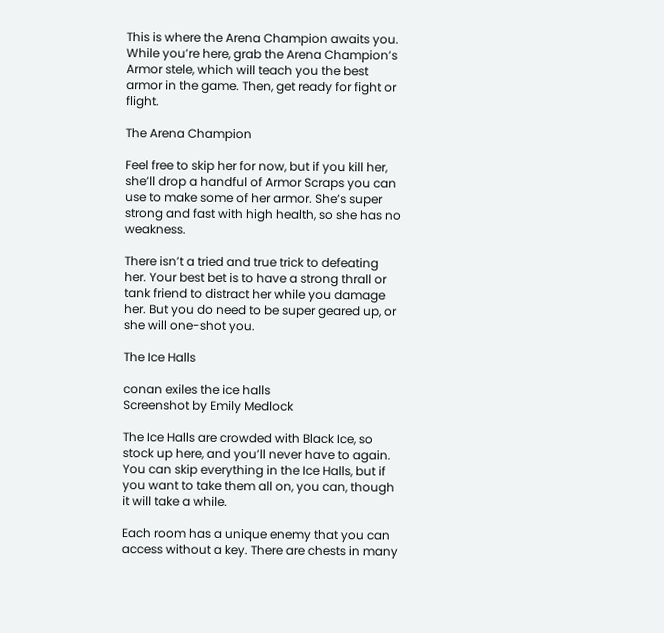This is where the Arena Champion awaits you. While you’re here, grab the Arena Champion’s Armor stele, which will teach you the best armor in the game. Then, get ready for fight or flight.

The Arena Champion

Feel free to skip her for now, but if you kill her, she’ll drop a handful of Armor Scraps you can use to make some of her armor. She’s super strong and fast with high health, so she has no weakness.

There isn’t a tried and true trick to defeating her. Your best bet is to have a strong thrall or tank friend to distract her while you damage her. But you do need to be super geared up, or she will one-shot you.

The Ice Halls

conan exiles the ice halls
Screenshot by Emily Medlock

The Ice Halls are crowded with Black Ice, so stock up here, and you’ll never have to again. You can skip everything in the Ice Halls, but if you want to take them all on, you can, though it will take a while.

Each room has a unique enemy that you can access without a key. There are chests in many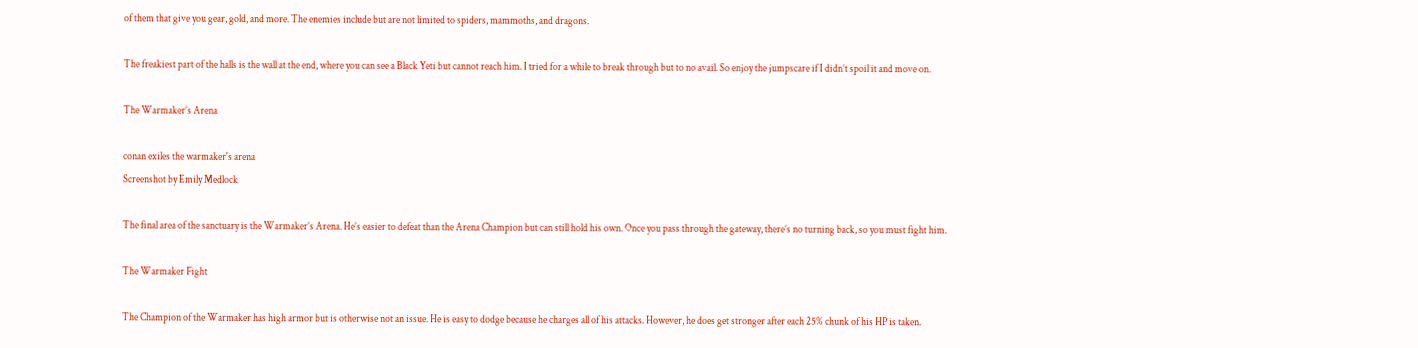of them that give you gear, gold, and more. The enemies include but are not limited to spiders, mammoths, and dragons.

The freakiest part of the halls is the wall at the end, where you can see a Black Yeti but cannot reach him. I tried for a while to break through but to no avail. So enjoy the jumpscare if I didn’t spoil it and move on.

The Warmaker’s Arena

conan exiles the warmaker's arena
Screenshot by Emily Medlock

The final area of the sanctuary is the Warmaker’s Arena. He’s easier to defeat than the Arena Champion but can still hold his own. Once you pass through the gateway, there’s no turning back, so you must fight him.

The Warmaker Fight

The Champion of the Warmaker has high armor but is otherwise not an issue. He is easy to dodge because he charges all of his attacks. However, he does get stronger after each 25% chunk of his HP is taken.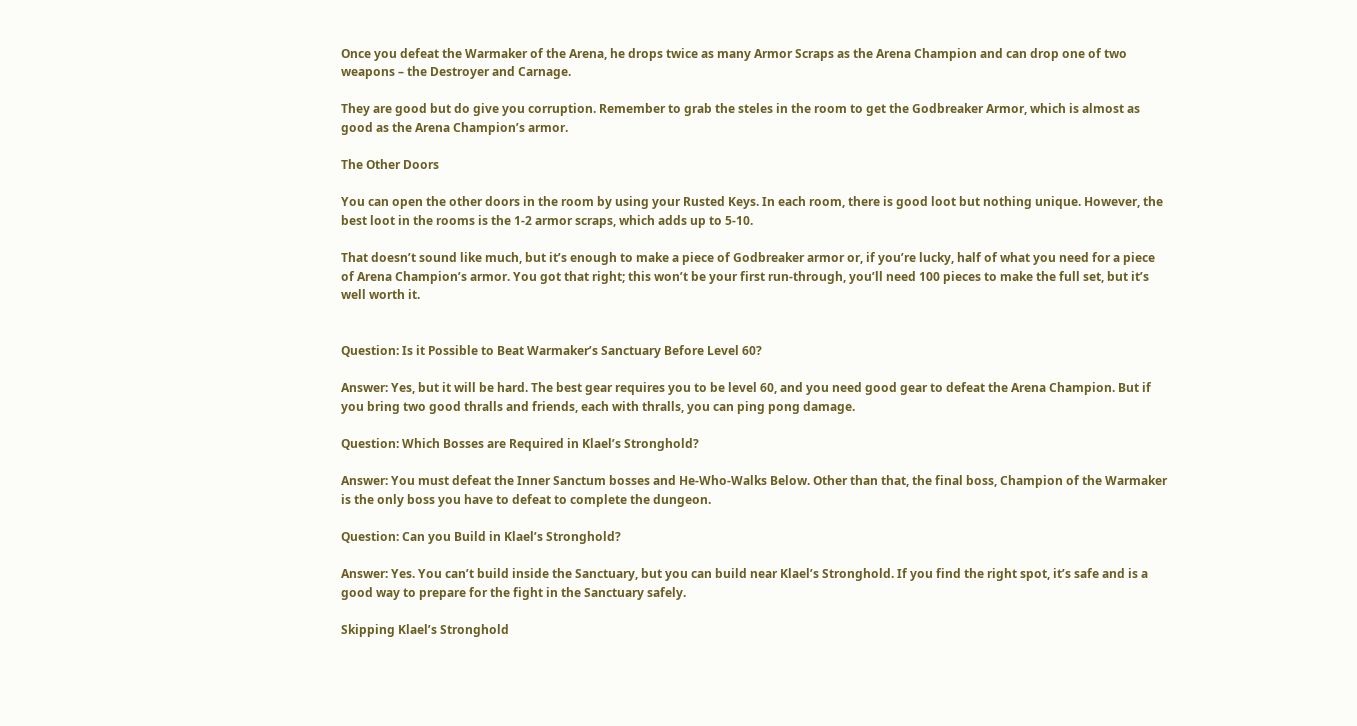Once you defeat the Warmaker of the Arena, he drops twice as many Armor Scraps as the Arena Champion and can drop one of two weapons – the Destroyer and Carnage.

They are good but do give you corruption. Remember to grab the steles in the room to get the Godbreaker Armor, which is almost as good as the Arena Champion’s armor.

The Other Doors

You can open the other doors in the room by using your Rusted Keys. In each room, there is good loot but nothing unique. However, the best loot in the rooms is the 1-2 armor scraps, which adds up to 5-10.

That doesn’t sound like much, but it’s enough to make a piece of Godbreaker armor or, if you’re lucky, half of what you need for a piece of Arena Champion’s armor. You got that right; this won’t be your first run-through, you’ll need 100 pieces to make the full set, but it’s well worth it.


Question: Is it Possible to Beat Warmaker’s Sanctuary Before Level 60?

Answer: Yes, but it will be hard. The best gear requires you to be level 60, and you need good gear to defeat the Arena Champion. But if you bring two good thralls and friends, each with thralls, you can ping pong damage.

Question: Which Bosses are Required in Klael’s Stronghold?

Answer: You must defeat the Inner Sanctum bosses and He-Who-Walks Below. Other than that, the final boss, Champion of the Warmaker is the only boss you have to defeat to complete the dungeon.

Question: Can you Build in Klael’s Stronghold?

Answer: Yes. You can’t build inside the Sanctuary, but you can build near Klael’s Stronghold. If you find the right spot, it’s safe and is a good way to prepare for the fight in the Sanctuary safely.

Skipping Klael’s Stronghold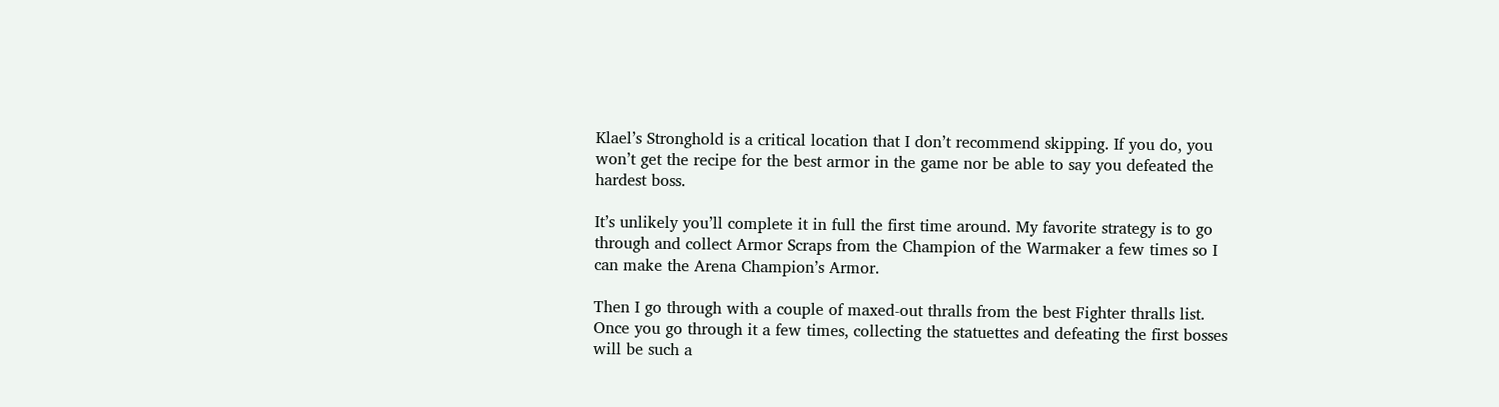Klael’s Stronghold is a critical location that I don’t recommend skipping. If you do, you won’t get the recipe for the best armor in the game nor be able to say you defeated the hardest boss.

It’s unlikely you’ll complete it in full the first time around. My favorite strategy is to go through and collect Armor Scraps from the Champion of the Warmaker a few times so I can make the Arena Champion’s Armor.

Then I go through with a couple of maxed-out thralls from the best Fighter thralls list. Once you go through it a few times, collecting the statuettes and defeating the first bosses will be such a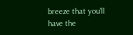breeze that you’ll have the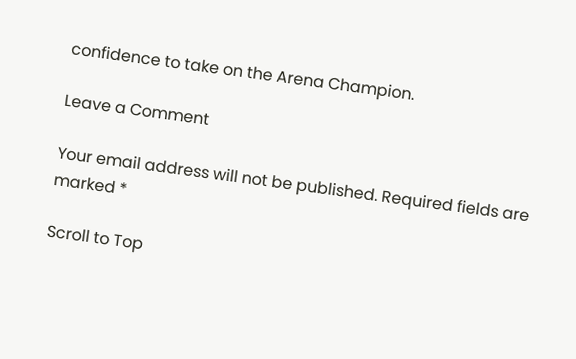confidence to take on the Arena Champion.

Leave a Comment

Your email address will not be published. Required fields are marked *

Scroll to Top